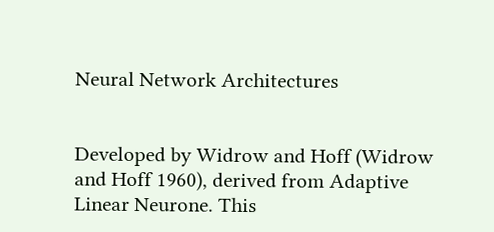Neural Network Architectures


Developed by Widrow and Hoff (Widrow and Hoff 1960), derived from Adaptive Linear Neurone. This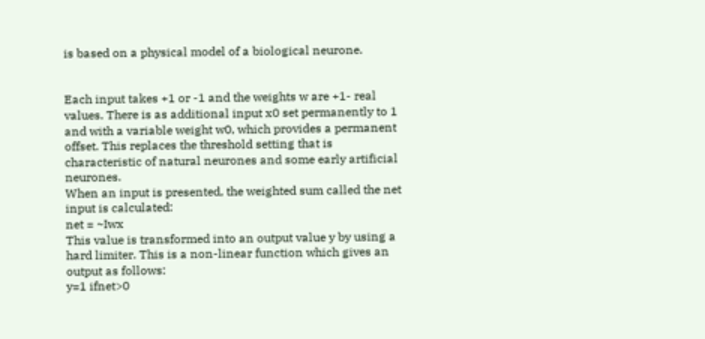is based on a physical model of a biological neurone.


Each input takes +1 or -1 and the weights w are +1- real values. There is as additional input x0 set permanently to 1 and with a variable weight w0, which provides a permanent offset. This replaces the threshold setting that is characteristic of natural neurones and some early artificial neurones.
When an input is presented, the weighted sum called the net input is calculated:
net = ~Iwx
This value is transformed into an output value y by using a hard limiter. This is a non-linear function which gives an output as follows:
y=1 ifnet>0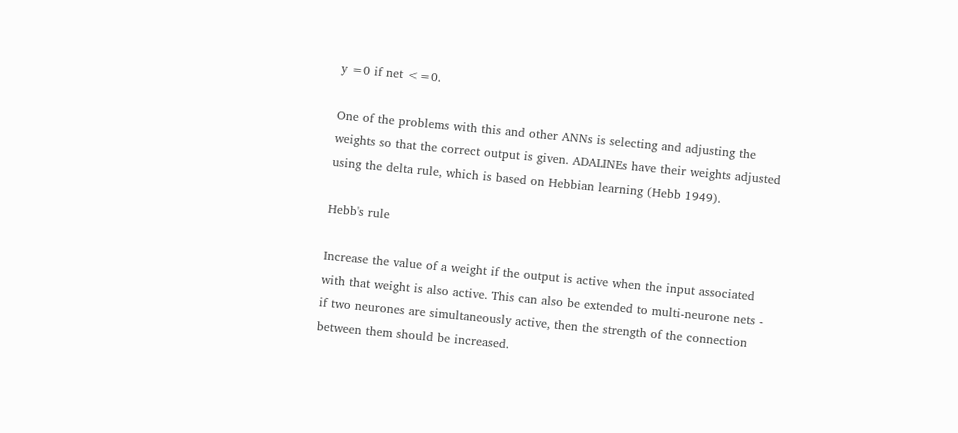y =0 if net <=0.

One of the problems with this and other ANNs is selecting and adjusting the weights so that the correct output is given. ADALINEs have their weights adjusted using the delta rule, which is based on Hebbian learning (Hebb 1949).

Hebb's rule

Increase the value of a weight if the output is active when the input associated with that weight is also active. This can also be extended to multi-neurone nets - if two neurones are simultaneously active, then the strength of the connection between them should be increased.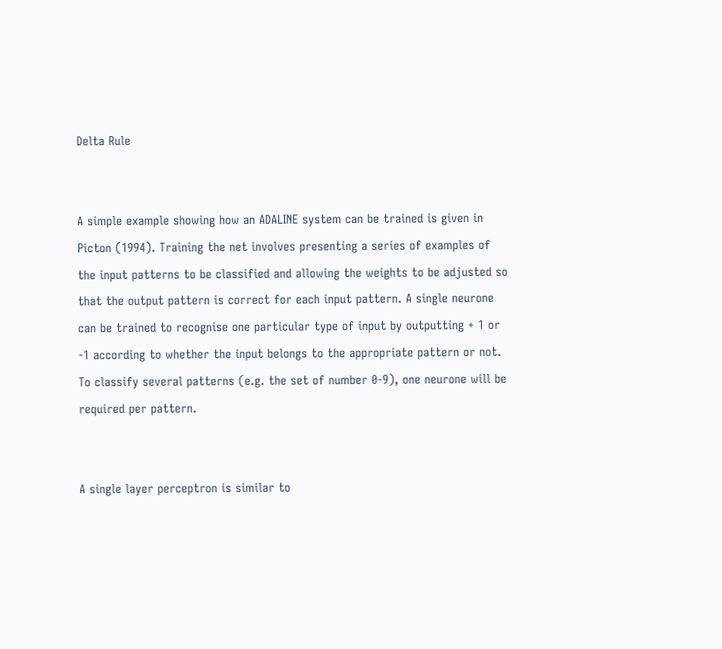Delta Rule


A simple example showing how an ADALINE system can be trained is given in Picton (1994). Training the net involves presenting a series of examples of the input patterns to be classified and allowing the weights to be adjusted so that the output pattern is correct for each input pattern. A single neurone can be trained to recognise one particular type of input by outputting + 1 or -1 according to whether the input belongs to the appropriate pattern or not. To classify several patterns (e.g. the set of number 0-9), one neurone will be required per pattern.


A single layer perceptron is similar to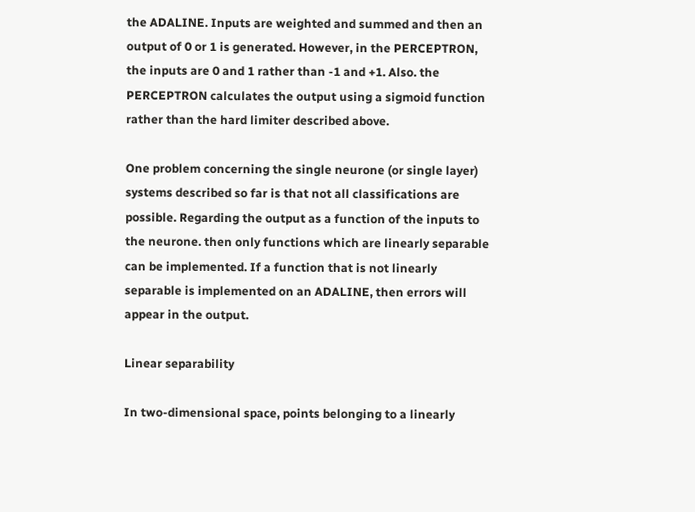the ADALINE. Inputs are weighted and summed and then an output of 0 or 1 is generated. However, in the PERCEPTRON, the inputs are 0 and 1 rather than -1 and +1. Also. the PERCEPTRON calculates the output using a sigmoid function rather than the hard limiter described above.

One problem concerning the single neurone (or single layer) systems described so far is that not all classifications are possible. Regarding the output as a function of the inputs to the neurone. then only functions which are linearly separable can be implemented. If a function that is not linearly separable is implemented on an ADALINE, then errors will appear in the output.

Linear separability

In two-dimensional space, points belonging to a linearly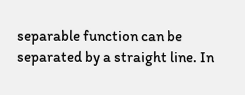separable function can be separated by a straight line. In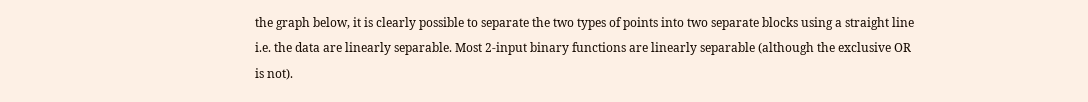the graph below, it is clearly possible to separate the two types of points into two separate blocks using a straight line i.e. the data are linearly separable. Most 2-input binary functions are linearly separable (although the exclusive OR is not).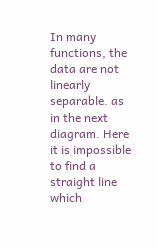In many functions, the data are not linearly separable. as in the next diagram. Here it is impossible to find a straight line which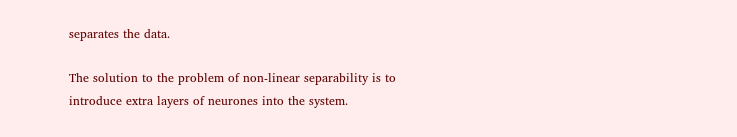separates the data.

The solution to the problem of non-linear separability is to introduce extra layers of neurones into the system.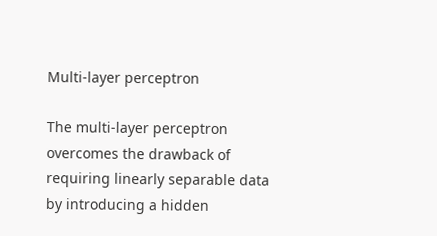Multi-layer perceptron

The multi-layer perceptron overcomes the drawback of requiring linearly separable data by introducing a hidden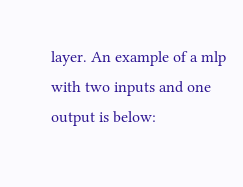layer. An example of a mlp with two inputs and one output is below: